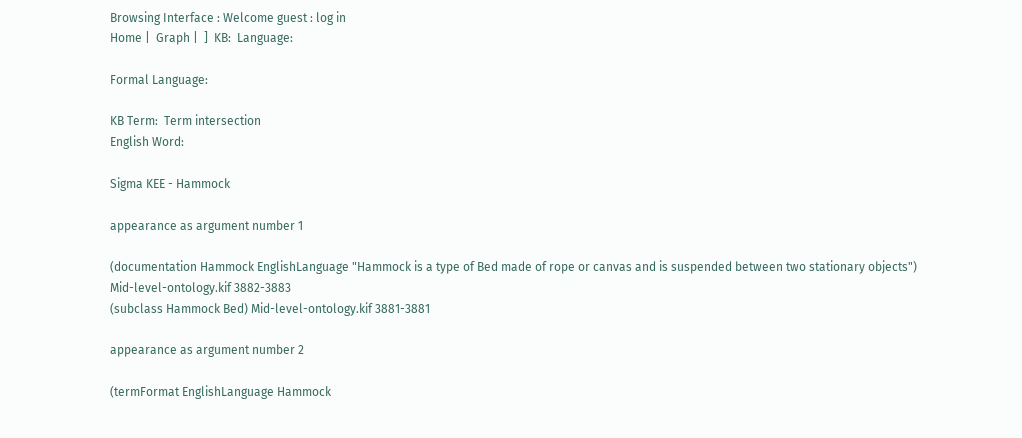Browsing Interface : Welcome guest : log in
Home |  Graph |  ]  KB:  Language:

Formal Language:

KB Term:  Term intersection
English Word:

Sigma KEE - Hammock

appearance as argument number 1

(documentation Hammock EnglishLanguage "Hammock is a type of Bed made of rope or canvas and is suspended between two stationary objects") Mid-level-ontology.kif 3882-3883
(subclass Hammock Bed) Mid-level-ontology.kif 3881-3881

appearance as argument number 2

(termFormat EnglishLanguage Hammock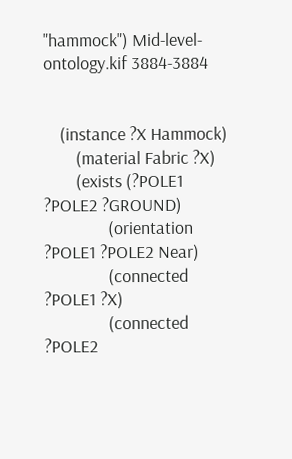"hammock") Mid-level-ontology.kif 3884-3884


    (instance ?X Hammock)
        (material Fabric ?X)
        (exists (?POLE1 ?POLE2 ?GROUND)
                (orientation ?POLE1 ?POLE2 Near)
                (connected ?POLE1 ?X)
                (connected ?POLE2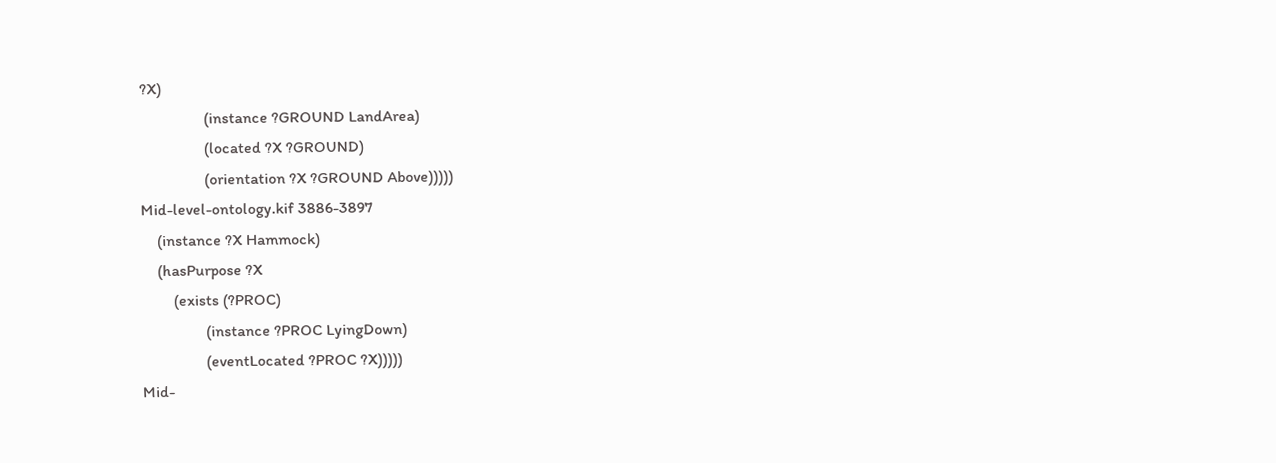?X)
                (instance ?GROUND LandArea)
                (located ?X ?GROUND)
                (orientation ?X ?GROUND Above)))))
Mid-level-ontology.kif 3886-3897
    (instance ?X Hammock)
    (hasPurpose ?X
        (exists (?PROC)
                (instance ?PROC LyingDown)
                (eventLocated ?PROC ?X)))))
Mid-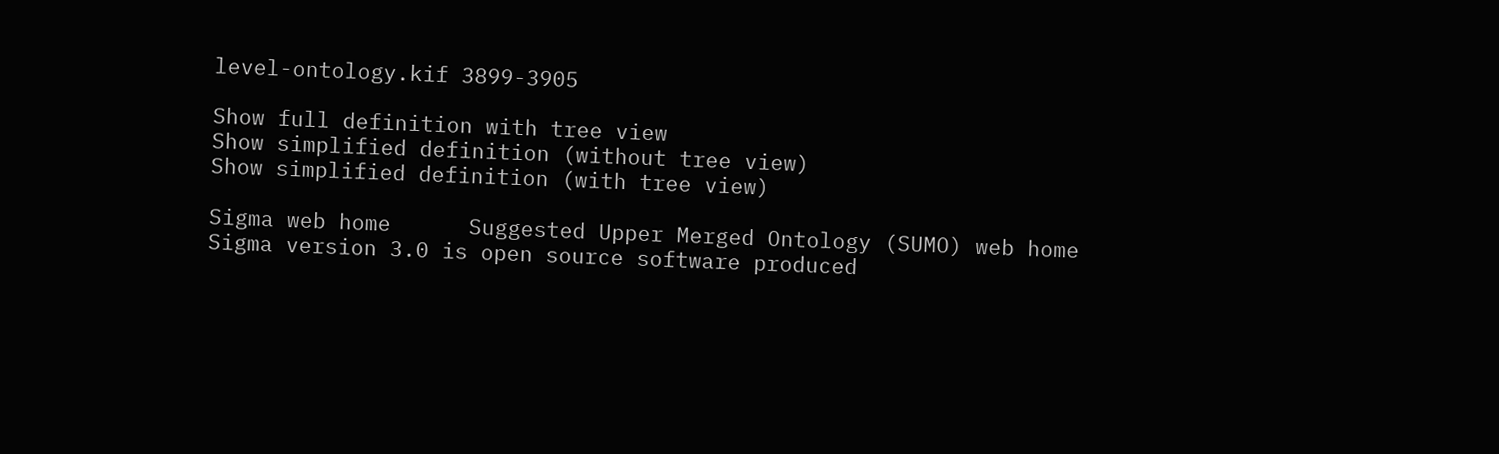level-ontology.kif 3899-3905

Show full definition with tree view
Show simplified definition (without tree view)
Show simplified definition (with tree view)

Sigma web home      Suggested Upper Merged Ontology (SUMO) web home
Sigma version 3.0 is open source software produced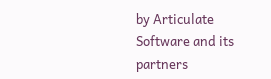by Articulate Software and its partners